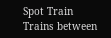Spot Train
Trains between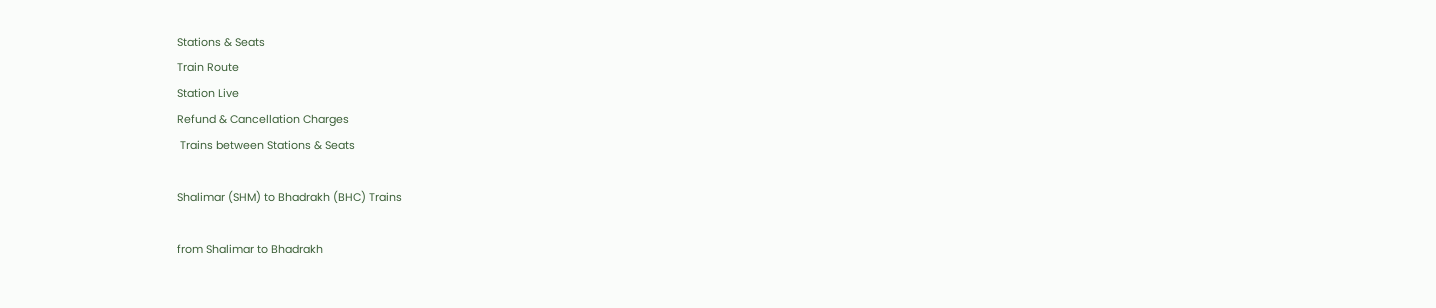Stations & Seats
Train Route
Station Live
Refund & Cancellation Charges
 Trains between Stations & Seats

Shalimar (SHM) to Bhadrakh (BHC) Trains

from Shalimar to Bhadrakh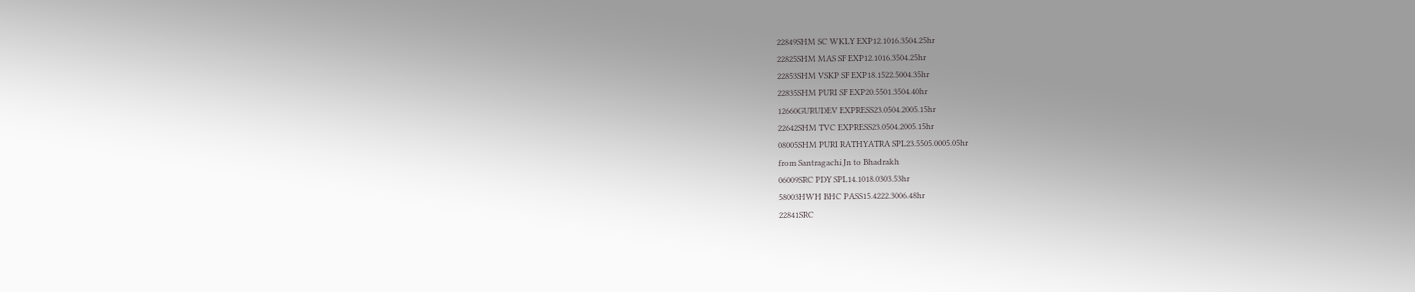22849SHM SC WKLY EXP12.1016.3504.25hr
22825SHM MAS SF EXP12.1016.3504.25hr
22853SHM VSKP SF EXP18.1522.5004.35hr
22835SHM PURI SF EXP20.5501.3504.40hr
12660GURUDEV EXPRESS23.0504.2005.15hr
22642SHM TVC EXPRESS23.0504.2005.15hr
08005SHM PURI RATHYATRA SPL23.5505.0005.05hr
from Santragachi Jn to Bhadrakh
06009SRC PDY SPL14.1018.0303.53hr
58003HWH BHC PASS15.4222.3006.48hr
22841SRC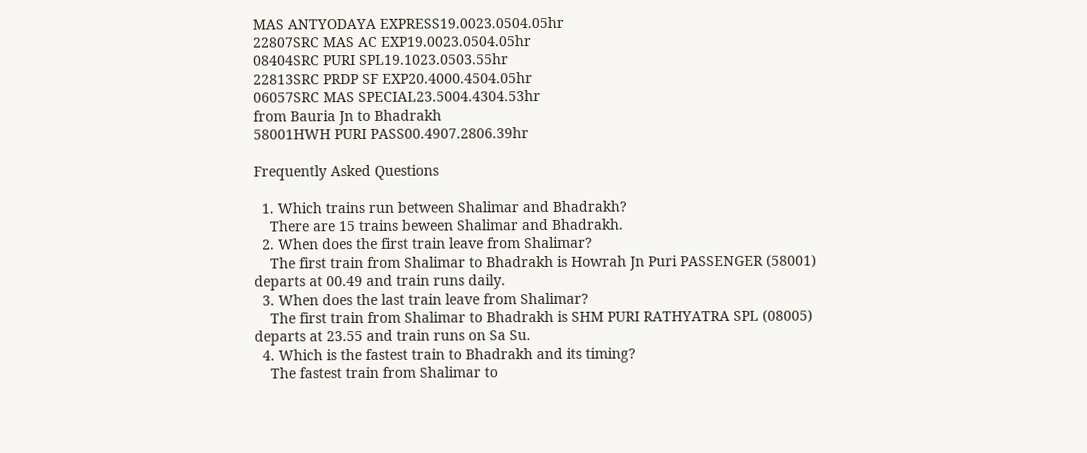MAS ANTYODAYA EXPRESS19.0023.0504.05hr
22807SRC MAS AC EXP19.0023.0504.05hr
08404SRC PURI SPL19.1023.0503.55hr
22813SRC PRDP SF EXP20.4000.4504.05hr
06057SRC MAS SPECIAL23.5004.4304.53hr
from Bauria Jn to Bhadrakh
58001HWH PURI PASS00.4907.2806.39hr

Frequently Asked Questions

  1. Which trains run between Shalimar and Bhadrakh?
    There are 15 trains beween Shalimar and Bhadrakh.
  2. When does the first train leave from Shalimar?
    The first train from Shalimar to Bhadrakh is Howrah Jn Puri PASSENGER (58001) departs at 00.49 and train runs daily.
  3. When does the last train leave from Shalimar?
    The first train from Shalimar to Bhadrakh is SHM PURI RATHYATRA SPL (08005) departs at 23.55 and train runs on Sa Su.
  4. Which is the fastest train to Bhadrakh and its timing?
    The fastest train from Shalimar to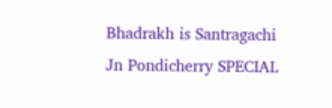Bhadrakh is Santragachi Jn Pondicherry SPECIAL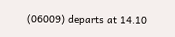(06009) departs at 14.10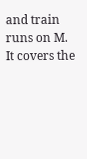and train runs on M. It covers the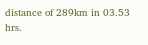distance of 289km in 03.53 hrs.